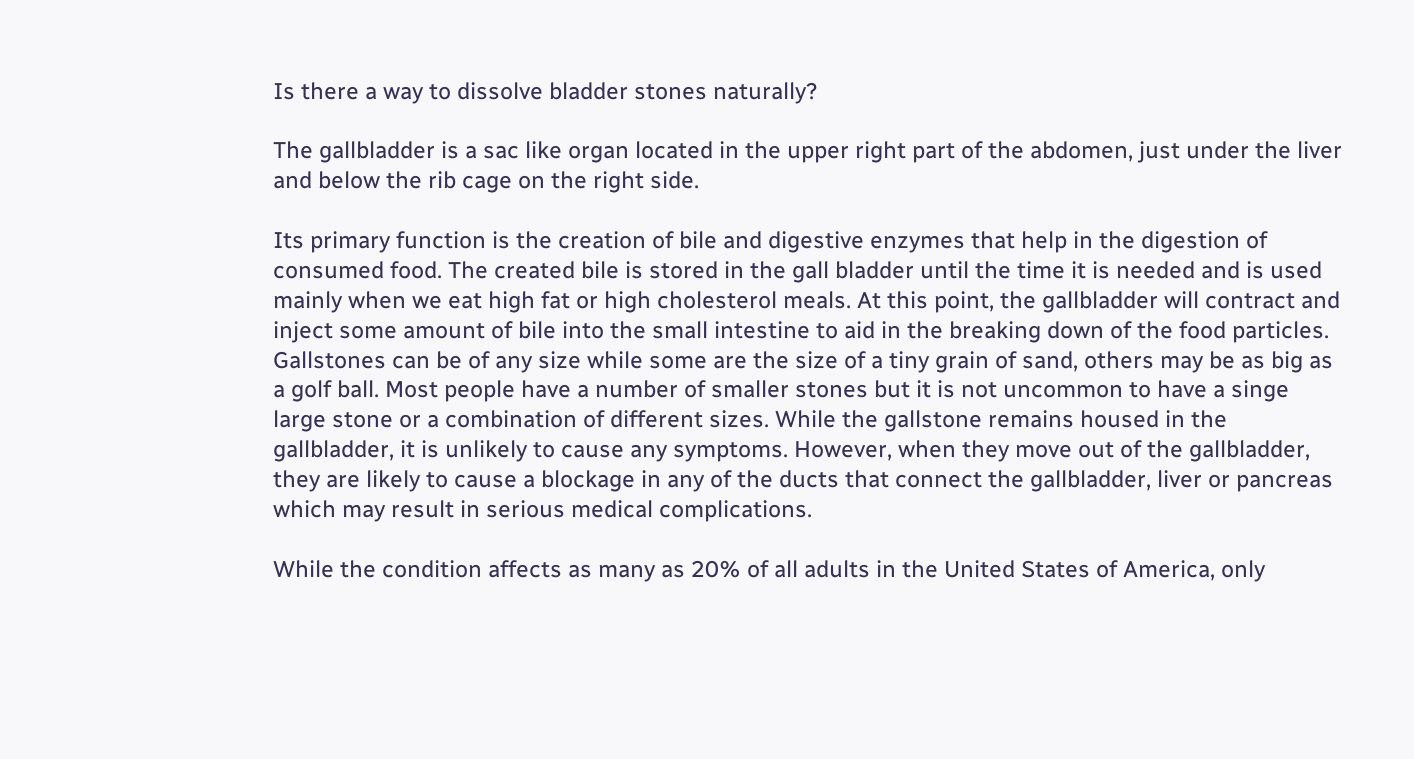Is there a way to dissolve bladder stones naturally?

The gallbladder is a sac like organ located in the upper right part of the abdomen, just under the liver and below the rib cage on the right side.

Its primary function is the creation of bile and digestive enzymes that help in the digestion of consumed food. The created bile is stored in the gall bladder until the time it is needed and is used mainly when we eat high fat or high cholesterol meals. At this point, the gallbladder will contract and inject some amount of bile into the small intestine to aid in the breaking down of the food particles. Gallstones can be of any size while some are the size of a tiny grain of sand, others may be as big as a golf ball. Most people have a number of smaller stones but it is not uncommon to have a singe large stone or a combination of different sizes. While the gallstone remains housed in the gallbladder, it is unlikely to cause any symptoms. However, when they move out of the gallbladder, they are likely to cause a blockage in any of the ducts that connect the gallbladder, liver or pancreas which may result in serious medical complications.

While the condition affects as many as 20% of all adults in the United States of America, only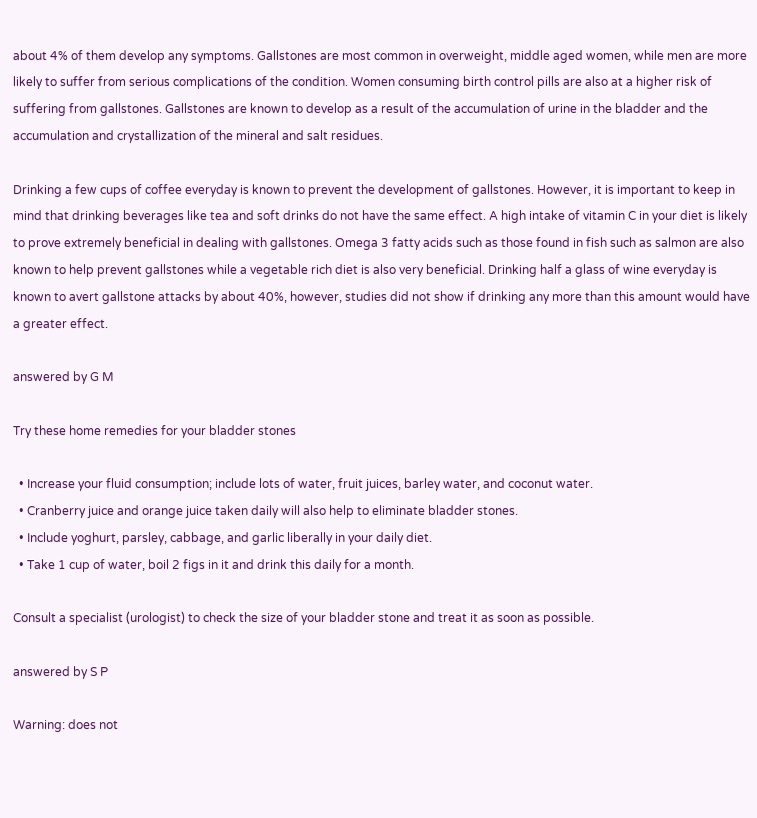about 4% of them develop any symptoms. Gallstones are most common in overweight, middle aged women, while men are more likely to suffer from serious complications of the condition. Women consuming birth control pills are also at a higher risk of suffering from gallstones. Gallstones are known to develop as a result of the accumulation of urine in the bladder and the accumulation and crystallization of the mineral and salt residues.

Drinking a few cups of coffee everyday is known to prevent the development of gallstones. However, it is important to keep in mind that drinking beverages like tea and soft drinks do not have the same effect. A high intake of vitamin C in your diet is likely to prove extremely beneficial in dealing with gallstones. Omega 3 fatty acids such as those found in fish such as salmon are also known to help prevent gallstones while a vegetable rich diet is also very beneficial. Drinking half a glass of wine everyday is known to avert gallstone attacks by about 40%, however, studies did not show if drinking any more than this amount would have a greater effect.

answered by G M

Try these home remedies for your bladder stones

  • Increase your fluid consumption; include lots of water, fruit juices, barley water, and coconut water.
  • Cranberry juice and orange juice taken daily will also help to eliminate bladder stones.
  • Include yoghurt, parsley, cabbage, and garlic liberally in your daily diet.
  • Take 1 cup of water, boil 2 figs in it and drink this daily for a month.

Consult a specialist (urologist) to check the size of your bladder stone and treat it as soon as possible.

answered by S P

Warning: does not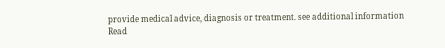provide medical advice, diagnosis or treatment. see additional information
Read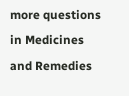more questions in Medicines and Remedies